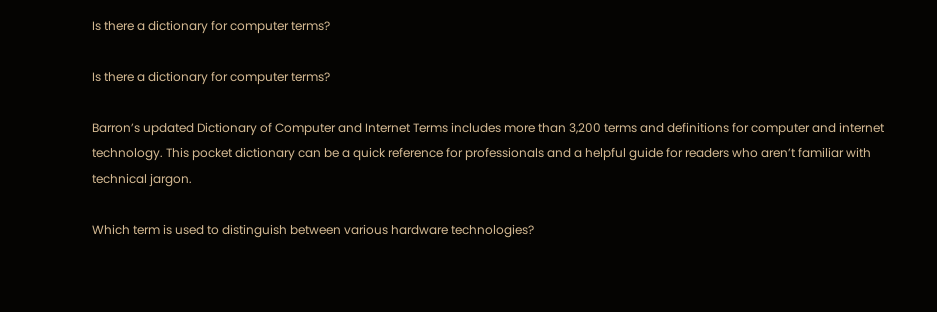Is there a dictionary for computer terms?

Is there a dictionary for computer terms?

Barron’s updated Dictionary of Computer and Internet Terms includes more than 3,200 terms and definitions for computer and internet technology. This pocket dictionary can be a quick reference for professionals and a helpful guide for readers who aren’t familiar with technical jargon.

Which term is used to distinguish between various hardware technologies?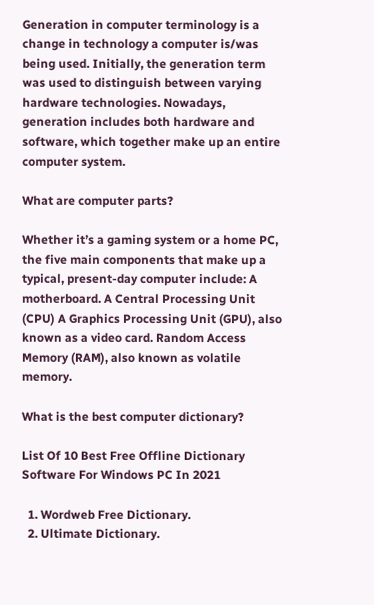Generation in computer terminology is a change in technology a computer is/was being used. Initially, the generation term was used to distinguish between varying hardware technologies. Nowadays, generation includes both hardware and software, which together make up an entire computer system.

What are computer parts?

Whether it’s a gaming system or a home PC, the five main components that make up a typical, present-day computer include: A motherboard. A Central Processing Unit (CPU) A Graphics Processing Unit (GPU), also known as a video card. Random Access Memory (RAM), also known as volatile memory.

What is the best computer dictionary?

List Of 10 Best Free Offline Dictionary Software For Windows PC In 2021

  1. Wordweb Free Dictionary.
  2. Ultimate Dictionary.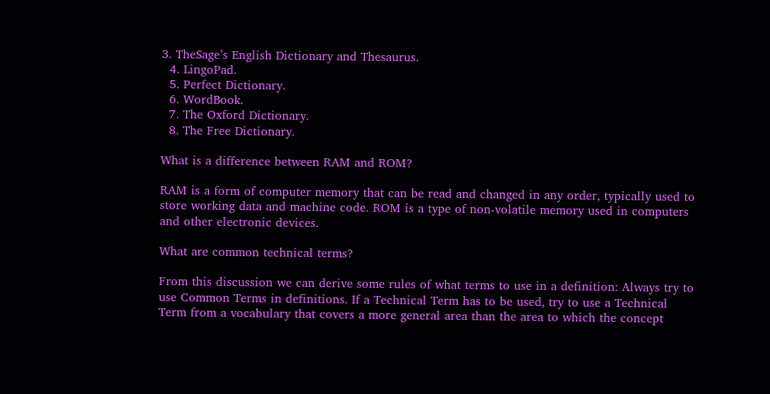3. TheSage’s English Dictionary and Thesaurus.
  4. LingoPad.
  5. Perfect Dictionary.
  6. WordBook.
  7. The Oxford Dictionary.
  8. The Free Dictionary.

What is a difference between RAM and ROM?

RAM is a form of computer memory that can be read and changed in any order, typically used to store working data and machine code. ROM is a type of non-volatile memory used in computers and other electronic devices.

What are common technical terms?

From this discussion we can derive some rules of what terms to use in a definition: Always try to use Common Terms in definitions. If a Technical Term has to be used, try to use a Technical Term from a vocabulary that covers a more general area than the area to which the concept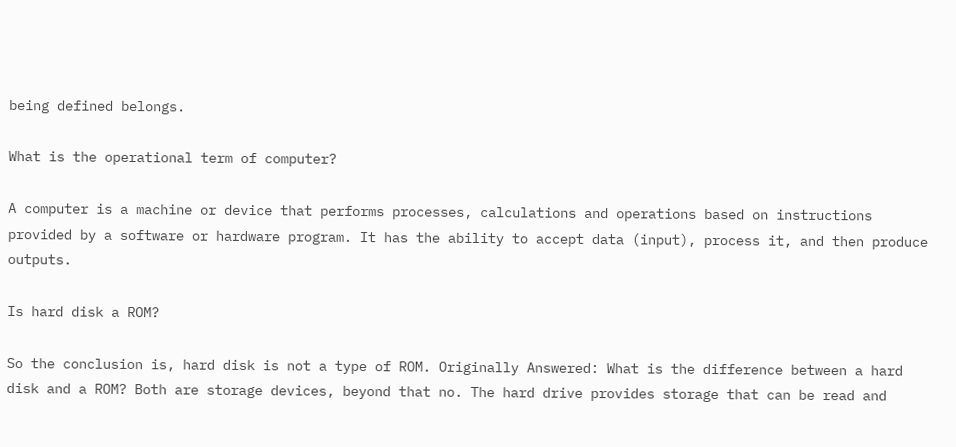being defined belongs.

What is the operational term of computer?

A computer is a machine or device that performs processes, calculations and operations based on instructions provided by a software or hardware program. It has the ability to accept data (input), process it, and then produce outputs.

Is hard disk a ROM?

So the conclusion is, hard disk is not a type of ROM. Originally Answered: What is the difference between a hard disk and a ROM? Both are storage devices, beyond that no. The hard drive provides storage that can be read and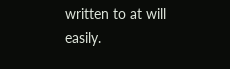written to at will easily.